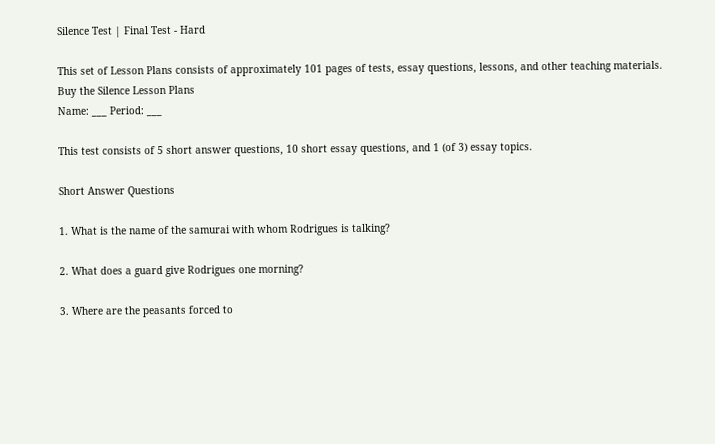Silence Test | Final Test - Hard

This set of Lesson Plans consists of approximately 101 pages of tests, essay questions, lessons, and other teaching materials.
Buy the Silence Lesson Plans
Name: ___ Period: ___

This test consists of 5 short answer questions, 10 short essay questions, and 1 (of 3) essay topics.

Short Answer Questions

1. What is the name of the samurai with whom Rodrigues is talking?

2. What does a guard give Rodrigues one morning?

3. Where are the peasants forced to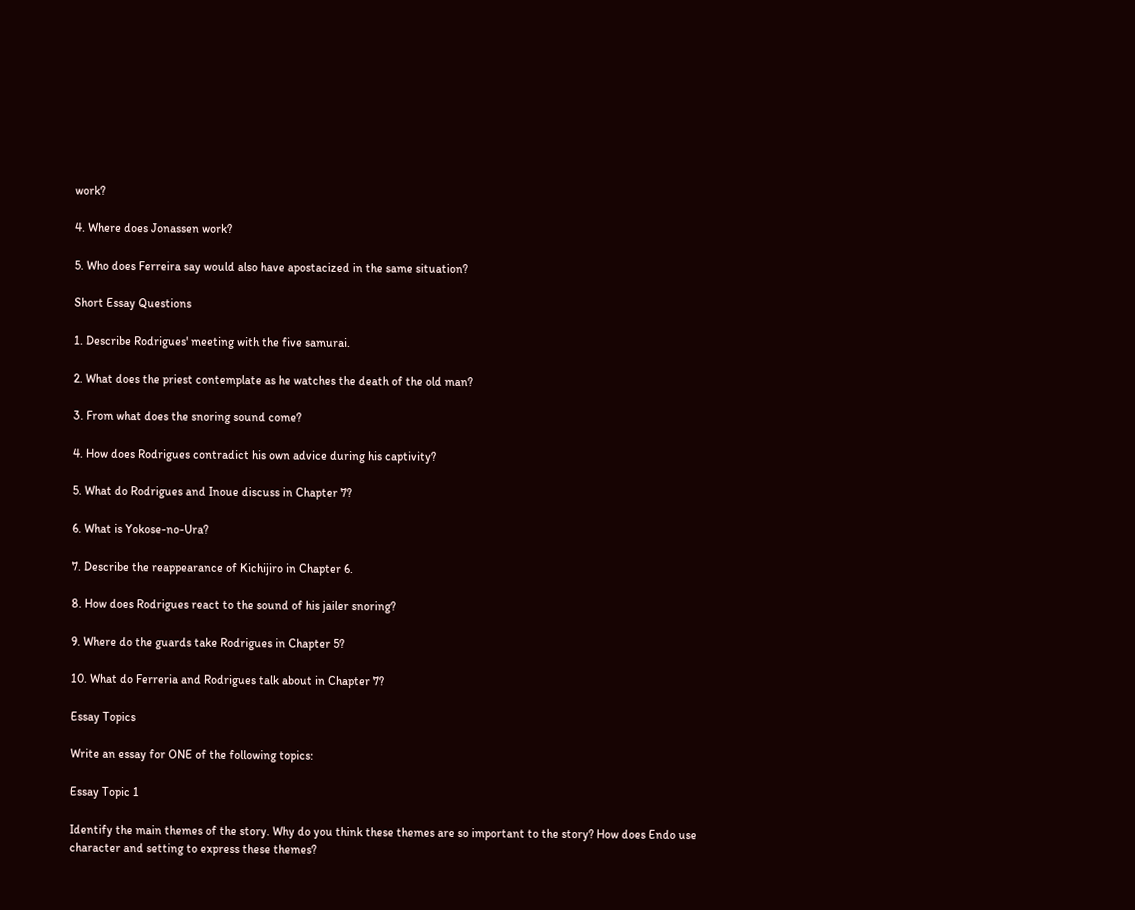work?

4. Where does Jonassen work?

5. Who does Ferreira say would also have apostacized in the same situation?

Short Essay Questions

1. Describe Rodrigues' meeting with the five samurai.

2. What does the priest contemplate as he watches the death of the old man?

3. From what does the snoring sound come?

4. How does Rodrigues contradict his own advice during his captivity?

5. What do Rodrigues and Inoue discuss in Chapter 7?

6. What is Yokose-no-Ura?

7. Describe the reappearance of Kichijiro in Chapter 6.

8. How does Rodrigues react to the sound of his jailer snoring?

9. Where do the guards take Rodrigues in Chapter 5?

10. What do Ferreria and Rodrigues talk about in Chapter 7?

Essay Topics

Write an essay for ONE of the following topics:

Essay Topic 1

Identify the main themes of the story. Why do you think these themes are so important to the story? How does Endo use character and setting to express these themes?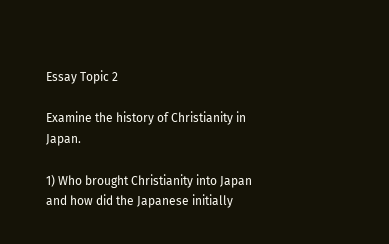Essay Topic 2

Examine the history of Christianity in Japan.

1) Who brought Christianity into Japan and how did the Japanese initially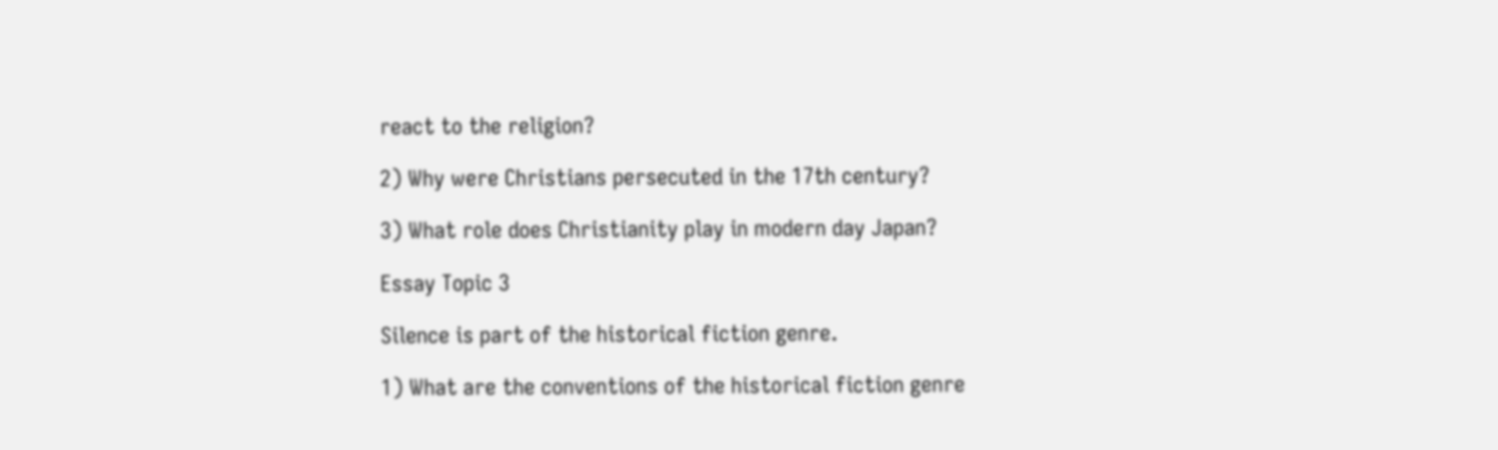react to the religion?

2) Why were Christians persecuted in the 17th century?

3) What role does Christianity play in modern day Japan?

Essay Topic 3

Silence is part of the historical fiction genre.

1) What are the conventions of the historical fiction genre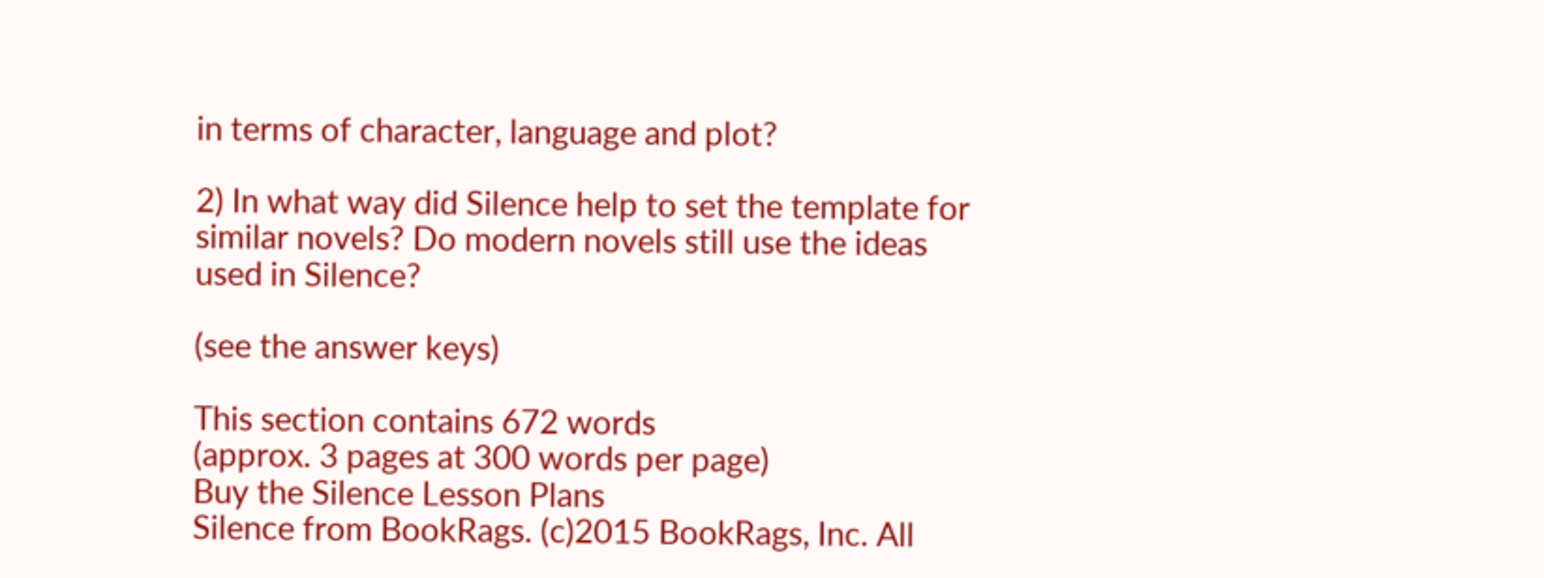in terms of character, language and plot?

2) In what way did Silence help to set the template for similar novels? Do modern novels still use the ideas used in Silence?

(see the answer keys)

This section contains 672 words
(approx. 3 pages at 300 words per page)
Buy the Silence Lesson Plans
Silence from BookRags. (c)2015 BookRags, Inc. All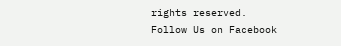rights reserved.
Follow Us on Facebook